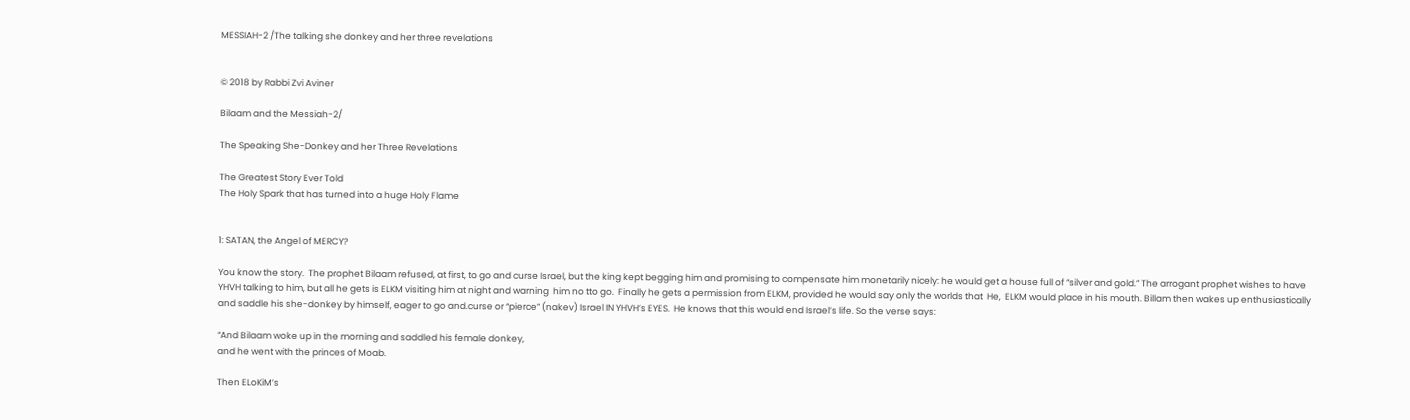MESSIAH-2 /The talking she donkey and her three revelations


© 2018 by Rabbi Zvi Aviner

Bilaam and the Messiah-2/

The Speaking She-Donkey and her Three Revelations

The Greatest Story Ever Told
The Holy Spark that has turned into a huge Holy Flame


1: SATAN, the Angel of MERCY?

You know the story.  The prophet Bilaam refused, at first, to go and curse Israel, but the king kept begging him and promising to compensate him monetarily nicely: he would get a house full of “silver and gold.” The arrogant prophet wishes to have YHVH talking to him, but all he gets is ELKM visiting him at night and warning  him no tto go.  Finally he gets a permission from ELKM, provided he would say only the worlds that  He,  ELKM would place in his mouth. Billam then wakes up enthusiastically  and saddle his she-donkey by himself, eager to go and.curse or “pierce” (nakev) Israel IN YHVH’s EYES.  He knows that this would end Israel’s life. So the verse says:

“And Bilaam woke up in the morning and saddled his female donkey,
and he went with the princes of Moab.

Then ELoKiM’s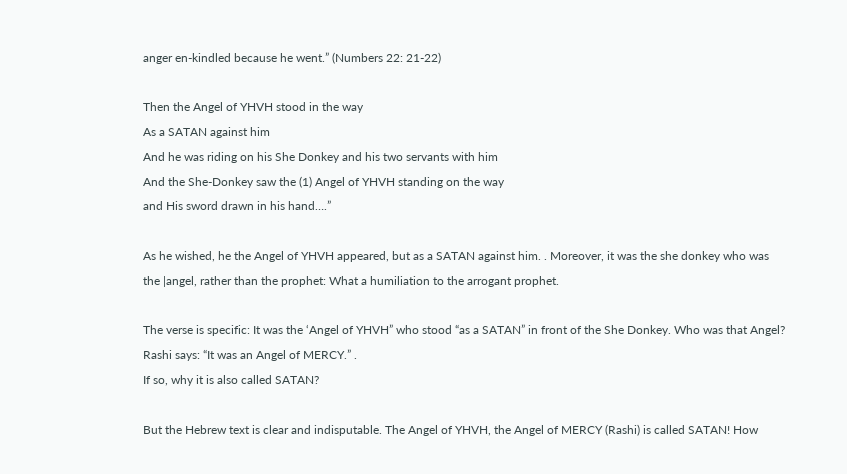anger en-kindled because he went.” (Numbers 22: 21-22)

Then the Angel of YHVH stood in the way
As a SATAN against him
And he was riding on his She Donkey and his two servants with him
And the She-Donkey saw the (1) Angel of YHVH standing on the way
and His sword drawn in his hand….”

As he wished, he the Angel of YHVH appeared, but as a SATAN against him. . Moreover, it was the she donkey who was the |angel, rather than the prophet: What a humiliation to the arrogant prophet.

The verse is specific: It was the ‘Angel of YHVH” who stood “as a SATAN” in front of the She Donkey. Who was that Angel? Rashi says: “It was an Angel of MERCY.” .
If so, why it is also called SATAN?

But the Hebrew text is clear and indisputable. The Angel of YHVH, the Angel of MERCY (Rashi) is called SATAN! How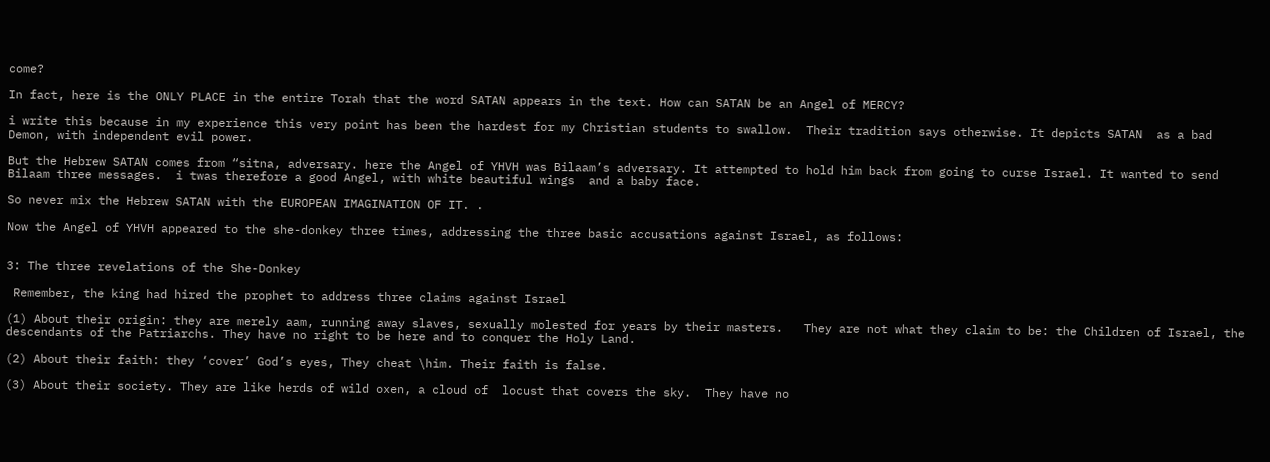come?

In fact, here is the ONLY PLACE in the entire Torah that the word SATAN appears in the text. How can SATAN be an Angel of MERCY?

i write this because in my experience this very point has been the hardest for my Christian students to swallow.  Their tradition says otherwise. It depicts SATAN  as a bad Demon, with independent evil power.

But the Hebrew SATAN comes from “sitna, adversary. here the Angel of YHVH was Bilaam’s adversary. It attempted to hold him back from going to curse Israel. It wanted to send Bilaam three messages.  i twas therefore a good Angel, with white beautiful wings  and a baby face.

So never mix the Hebrew SATAN with the EUROPEAN IMAGINATION OF IT. .

Now the Angel of YHVH appeared to the she-donkey three times, addressing the three basic accusations against Israel, as follows:


3: The three revelations of the She-Donkey

 Remember, the king had hired the prophet to address three claims against Israel

(1) About their origin: they are merely aam, running away slaves, sexually molested for years by their masters.   They are not what they claim to be: the Children of Israel, the descendants of the Patriarchs. They have no right to be here and to conquer the Holy Land.

(2) About their faith: they ‘cover’ God’s eyes, They cheat \him. Their faith is false.

(3) About their society. They are like herds of wild oxen, a cloud of  locust that covers the sky.  They have no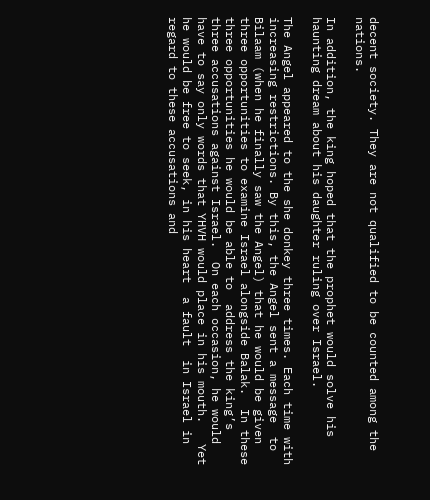decent society. They are not qualified to be counted among the nations.

In addition, the king hoped that the prophet would solve his haunting dream about his daughter ruling over Israel.

The Angel appeared to the she donkey three times. Each time with increasing restrictions. By this, the Angel sent a message  to Bilaam (when he finally saw the Angel) that he would be given three opportunities to examine Israel alongside Balak.  In these three opportunities he would be able to  address the king’s  three accusations against Israel.  On each occasion, he would have to say only words that YHVH would place in his mouth.   Yet he would be free to seek, in his heart  a fault  in Israel in regard to these accusations and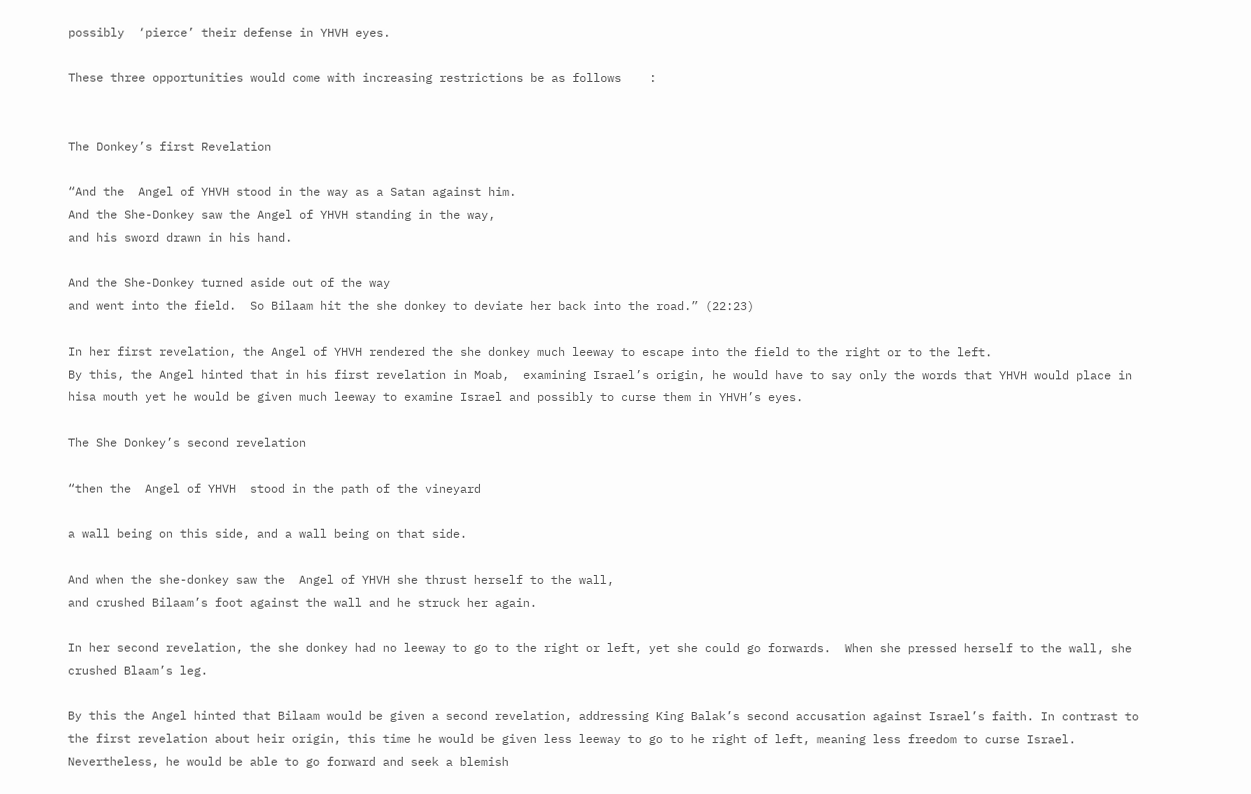possibly  ‘pierce’ their defense in YHVH eyes.

These three opportunities would come with increasing restrictions be as follows    :


The Donkey’s first Revelation

“And the  Angel of YHVH stood in the way as a Satan against him.
And the She-Donkey saw the Angel of YHVH standing in the way,
and his sword drawn in his hand.

And the She-Donkey turned aside out of the way
and went into the field.  So Bilaam hit the she donkey to deviate her back into the road.” (22:23)

In her first revelation, the Angel of YHVH rendered the she donkey much leeway to escape into the field to the right or to the left.
By this, the Angel hinted that in his first revelation in Moab,  examining Israel’s origin, he would have to say only the words that YHVH would place in hisa mouth yet he would be given much leeway to examine Israel and possibly to curse them in YHVH’s eyes.

The She Donkey’s second revelation

“then the  Angel of YHVH  stood in the path of the vineyard

a wall being on this side, and a wall being on that side.

And when the she-donkey saw the  Angel of YHVH she thrust herself to the wall,
and crushed Bilaam’s foot against the wall and he struck her again.

In her second revelation, the she donkey had no leeway to go to the right or left, yet she could go forwards.  When she pressed herself to the wall, she crushed Blaam’s leg.

By this the Angel hinted that Bilaam would be given a second revelation, addressing King Balak’s second accusation against Israel’s faith. In contrast to the first revelation about heir origin, this time he would be given less leeway to go to he right of left, meaning less freedom to curse Israel.  Nevertheless, he would be able to go forward and seek a blemish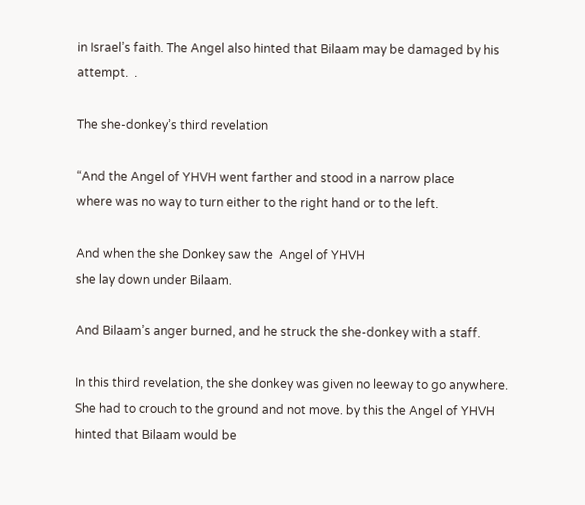in Israel’s faith. The Angel also hinted that Bilaam may be damaged by his attempt.  .

The she-donkey’s third revelation

“And the Angel of YHVH went farther and stood in a narrow place
where was no way to turn either to the right hand or to the left.

And when the she Donkey saw the  Angel of YHVH
she lay down under Bilaam.

And Bilaam’s anger burned, and he struck the she-donkey with a staff.

In this third revelation, the she donkey was given no leeway to go anywhere. She had to crouch to the ground and not move. by this the Angel of YHVH hinted that Bilaam would be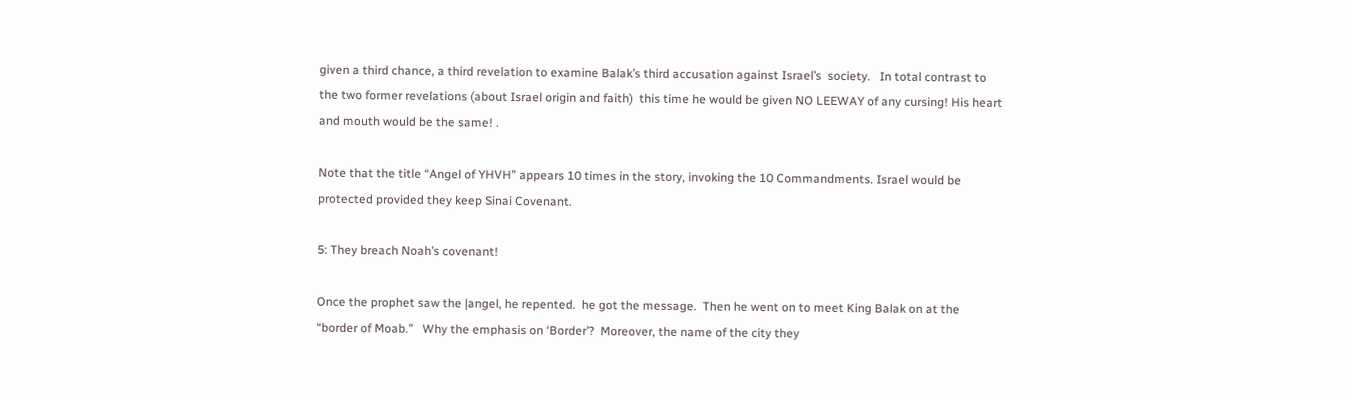given a third chance, a third revelation to examine Balak’s third accusation against Israel’s  society.   In total contrast to the two former revelations (about Israel origin and faith)  this time he would be given NO LEEWAY of any cursing! His heart and mouth would be the same! .

Note that the title “Angel of YHVH” appears 10 times in the story, invoking the 10 Commandments. Israel would be protected provided they keep Sinai Covenant.

5: They breach Noah’s covenant!

Once the prophet saw the |angel, he repented.  he got the message.  Then he went on to meet King Balak on at the “border of Moab.”   Why the emphasis on ‘Border’?  Moreover, the name of the city they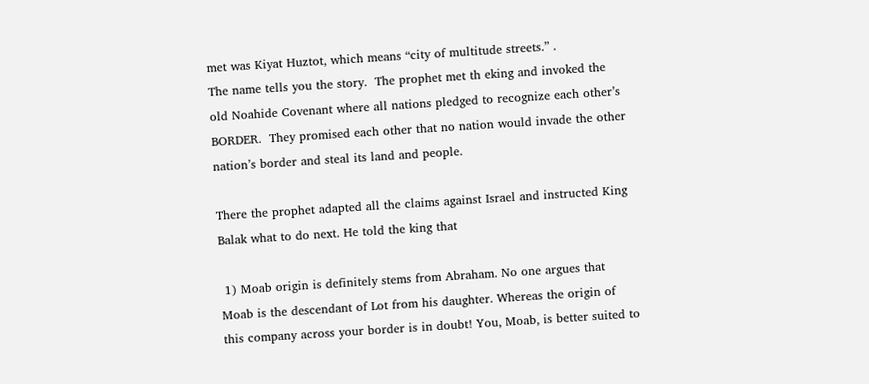met was Kiyat Huztot, which means “city of multitude streets.” .
The name tells you the story.  The prophet met th eking and invoked the old Noahide Covenant where all nations pledged to recognize each other’s BORDER.  They promised each other that no nation would invade the other nation’s border and steal its land and people.

There the prophet adapted all the claims against Israel and instructed King Balak what to do next. He told the king that

 1) Moab origin is definitely stems from Abraham. No one argues that Moab is the descendant of Lot from his daughter. Whereas the origin of this company across your border is in doubt! You, Moab, is better suited to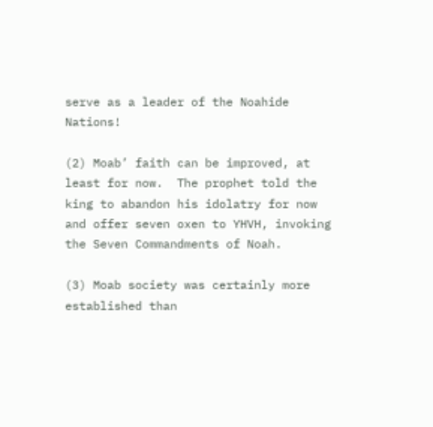serve as a leader of the Noahide Nations!

(2) Moab’ faith can be improved, at least for now.  The prophet told the king to abandon his idolatry for now and offer seven oxen to YHVH, invoking the Seven Commandments of Noah.

(3) Moab society was certainly more established than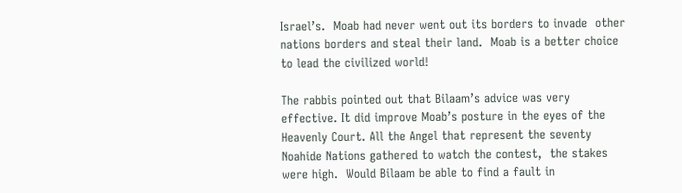Israel’s.  Moab had never went out its borders to invade  other nations borders and steal their land.  Moab is a better choice to lead the civilized world!

The rabbis pointed out that Bilaam’s advice was very effective. It did improve Moab’s posture in the eyes of the Heavenly Court. All the Angel that represent the seventy Noahide Nations gathered to watch the contest,  the stakes were high.  Would Bilaam be able to find a fault in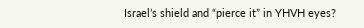Israel’s shield and “pierce it” in YHVH eyes?